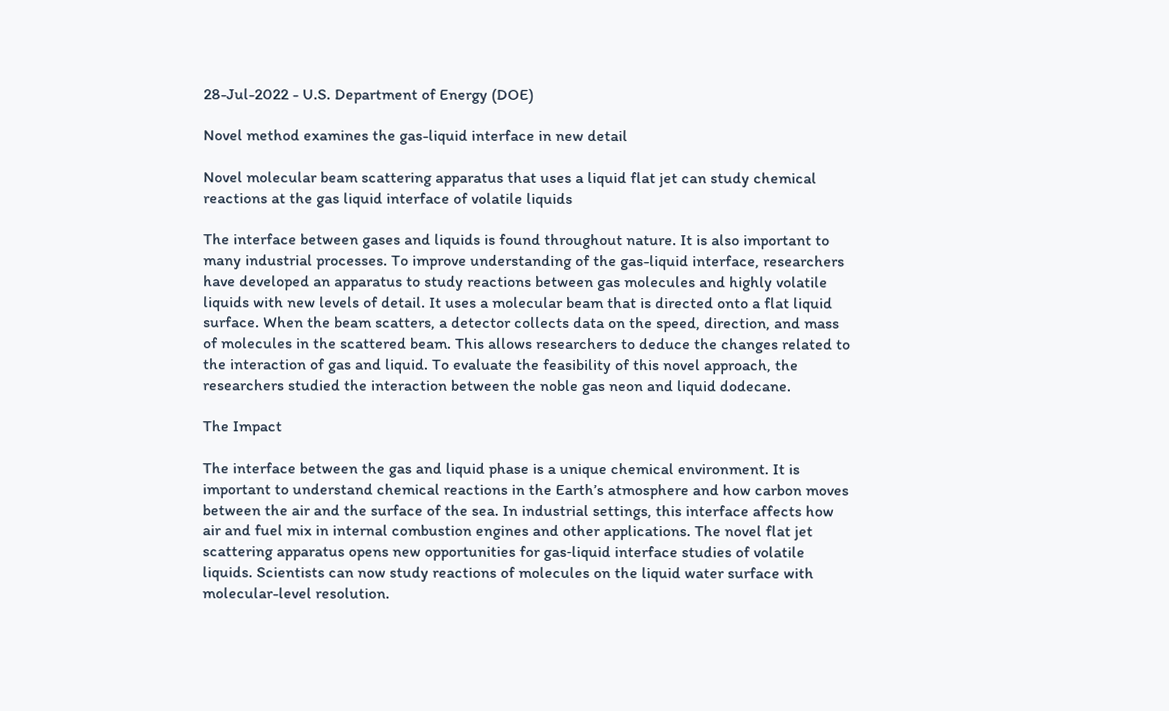28-Jul-2022 - U.S. Department of Energy (DOE)

Novel method examines the gas-liquid interface in new detail

Novel molecular beam scattering apparatus that uses a liquid flat jet can study chemical reactions at the gas liquid interface of volatile liquids

The interface between gases and liquids is found throughout nature. It is also important to many industrial processes. To improve understanding of the gas-liquid interface, researchers have developed an apparatus to study reactions between gas molecules and highly volatile liquids with new levels of detail. It uses a molecular beam that is directed onto a flat liquid surface. When the beam scatters, a detector collects data on the speed, direction, and mass of molecules in the scattered beam. This allows researchers to deduce the changes related to the interaction of gas and liquid. To evaluate the feasibility of this novel approach, the researchers studied the interaction between the noble gas neon and liquid dodecane.

The Impact

The interface between the gas and liquid phase is a unique chemical environment. It is important to understand chemical reactions in the Earth’s atmosphere and how carbon moves between the air and the surface of the sea. In industrial settings, this interface affects how air and fuel mix in internal combustion engines and other applications. The novel flat jet scattering apparatus opens new opportunities for gas‑liquid interface studies of volatile liquids. Scientists can now study reactions of molecules on the liquid water surface with molecular-level resolution.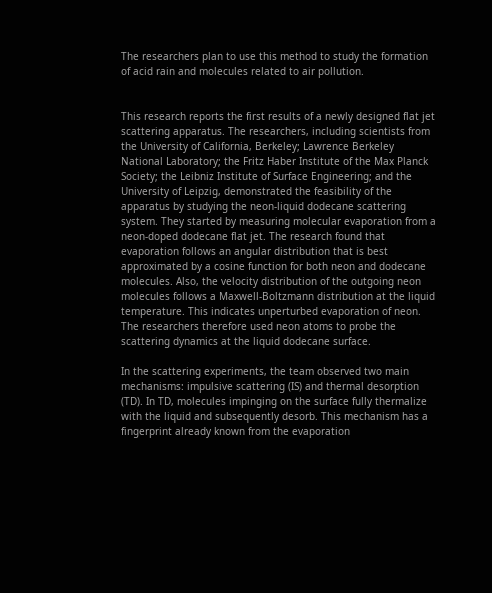The researchers plan to use this method to study the formation of acid rain and molecules related to air pollution.


This research reports the first results of a newly designed flat jet scattering apparatus. The researchers, including scientists from the University of California, Berkeley; Lawrence Berkeley National Laboratory; the Fritz Haber Institute of the Max Planck Society; the Leibniz Institute of Surface Engineering; and the University of Leipzig, demonstrated the feasibility of the apparatus by studying the neon‑liquid dodecane scattering system. They started by measuring molecular evaporation from a neon‑doped dodecane flat jet. The research found that evaporation follows an angular distribution that is best approximated by a cosine function for both neon and dodecane molecules. Also, the velocity distribution of the outgoing neon molecules follows a Maxwell‑Boltzmann distribution at the liquid temperature. This indicates unperturbed evaporation of neon. The researchers therefore used neon atoms to probe the scattering dynamics at the liquid dodecane surface.

In the scattering experiments, the team observed two main mechanisms: impulsive scattering (IS) and thermal desorption (TD). In TD, molecules impinging on the surface fully thermalize with the liquid and subsequently desorb. This mechanism has a fingerprint already known from the evaporation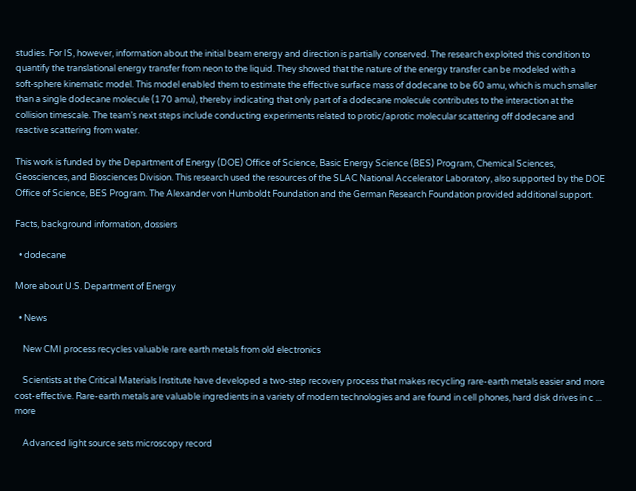studies. For IS, however, information about the initial beam energy and direction is partially conserved. The research exploited this condition to quantify the translational energy transfer from neon to the liquid. They showed that the nature of the energy transfer can be modeled with a soft‑sphere kinematic model. This model enabled them to estimate the effective surface mass of dodecane to be 60 amu, which is much smaller than a single dodecane molecule (170 amu), thereby indicating that only part of a dodecane molecule contributes to the interaction at the collision timescale. The team’s next steps include conducting experiments related to protic/aprotic molecular scattering off dodecane and reactive scattering from water.

This work is funded by the Department of Energy (DOE) Office of Science, Basic Energy Science (BES) Program, Chemical Sciences, Geosciences, and Biosciences Division. This research used the resources of the SLAC National Accelerator Laboratory, also supported by the DOE Office of Science, BES Program. The Alexander von Humboldt Foundation and the German Research Foundation provided additional support.

Facts, background information, dossiers

  • dodecane

More about U.S. Department of Energy

  • News

    New CMI process recycles valuable rare earth metals from old electronics

    Scientists at the Critical Materials Institute have developed a two-step recovery process that makes recycling rare-earth metals easier and more cost-effective. Rare-earth metals are valuable ingredients in a variety of modern technologies and are found in cell phones, hard disk drives in c ... more

    Advanced light source sets microscopy record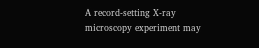A record-setting X-ray microscopy experiment may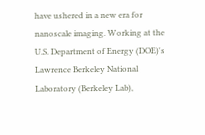have ushered in a new era for nanoscale imaging. Working at the U.S. Department of Energy (DOE)'s Lawrence Berkeley National Laboratory (Berkeley Lab),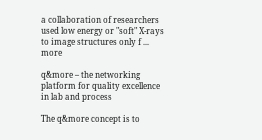a collaboration of researchers used low energy or "soft" X-rays to image structures only f ... more

q&more – the networking platform for quality excellence in lab and process

The q&more concept is to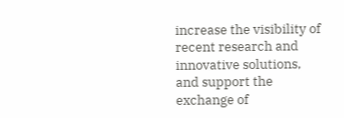increase the visibility of recent research and innovative solutions, and support the exchange of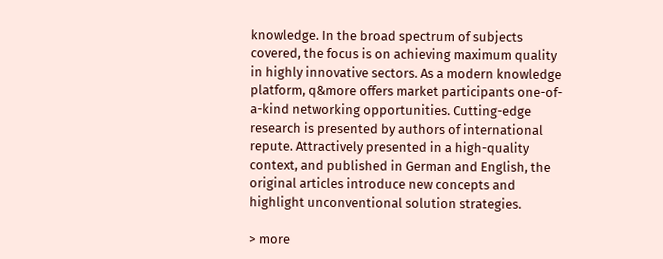knowledge. In the broad spectrum of subjects covered, the focus is on achieving maximum quality in highly innovative sectors. As a modern knowledge platform, q&more offers market participants one-of-a-kind networking opportunities. Cutting-edge research is presented by authors of international repute. Attractively presented in a high-quality context, and published in German and English, the original articles introduce new concepts and highlight unconventional solution strategies.

> more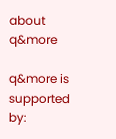about q&more

q&more is supported by: